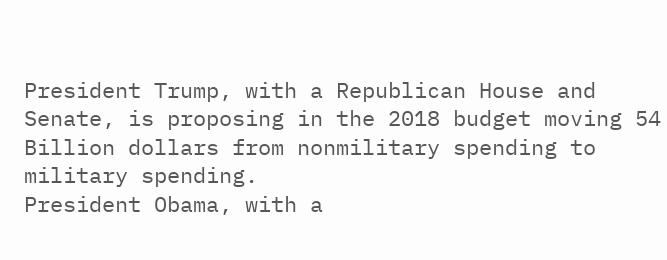President Trump, with a Republican House and Senate, is proposing in the 2018 budget moving 54 Billion dollars from nonmilitary spending to military spending.
President Obama, with a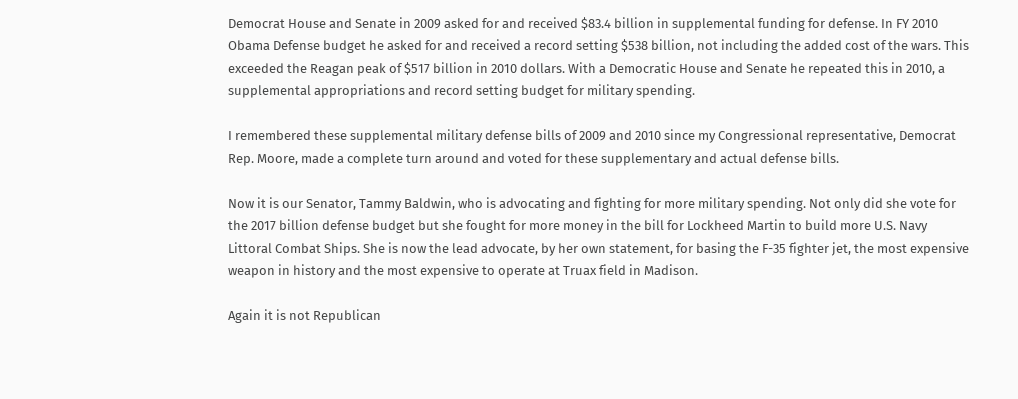Democrat House and Senate in 2009 asked for and received $83.4 billion in supplemental funding for defense. In FY 2010 Obama Defense budget he asked for and received a record setting $538 billion, not including the added cost of the wars. This exceeded the Reagan peak of $517 billion in 2010 dollars. With a Democratic House and Senate he repeated this in 2010, a supplemental appropriations and record setting budget for military spending.

I remembered these supplemental military defense bills of 2009 and 2010 since my Congressional representative, Democrat Rep. Moore, made a complete turn around and voted for these supplementary and actual defense bills.

Now it is our Senator, Tammy Baldwin, who is advocating and fighting for more military spending. Not only did she vote for the 2017 billion defense budget but she fought for more money in the bill for Lockheed Martin to build more U.S. Navy Littoral Combat Ships. She is now the lead advocate, by her own statement, for basing the F-35 fighter jet, the most expensive weapon in history and the most expensive to operate at Truax field in Madison.

Again it is not Republican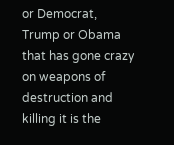or Democrat, Trump or Obama that has gone crazy on weapons of destruction and killing it is the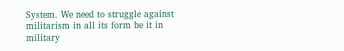System. We need to struggle against militarism in all its form be it in military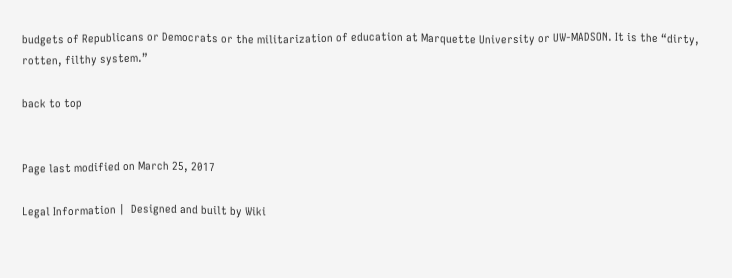budgets of Republicans or Democrats or the militarization of education at Marquette University or UW-MADSON. It is the “dirty, rotten, filthy system.”

back to top


Page last modified on March 25, 2017

Legal Information |  Designed and built by Wiki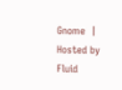Gnome  | Hosted by Fluid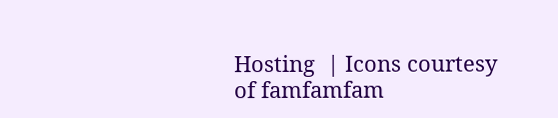Hosting  | Icons courtesy of famfamfam